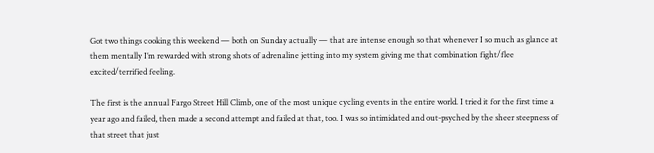Got two things cooking this weekend — both on Sunday actually — that are intense enough so that whenever I so much as glance at them mentally I’m rewarded with strong shots of adrenaline jetting into my system giving me that combination fight/flee excited/terrified feeling.

The first is the annual Fargo Street Hill Climb, one of the most unique cycling events in the entire world. I tried it for the first time a year ago and failed, then made a second attempt and failed at that, too. I was so intimidated and out-psyched by the sheer steepness of that street that just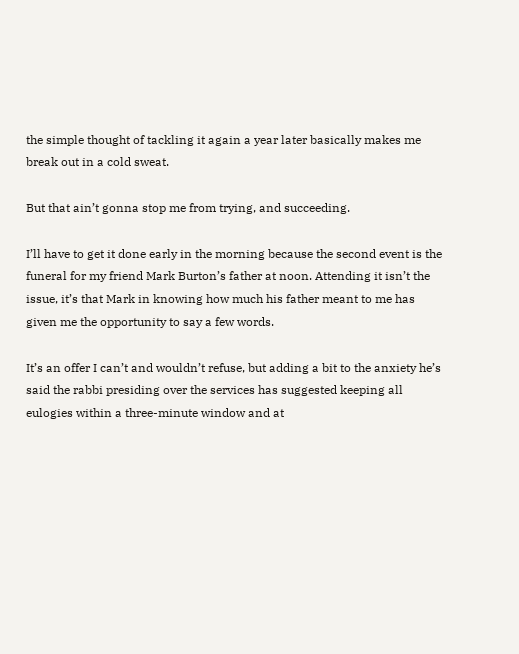the simple thought of tackling it again a year later basically makes me break out in a cold sweat.

But that ain’t gonna stop me from trying, and succeeding.

I’ll have to get it done early in the morning because the second event is the funeral for my friend Mark Burton’s father at noon. Attending it isn’t the issue, it’s that Mark in knowing how much his father meant to me has given me the opportunity to say a few words.

It’s an offer I can’t and wouldn’t refuse, but adding a bit to the anxiety he’s said the rabbi presiding over the services has suggested keeping all eulogies within a three-minute window and at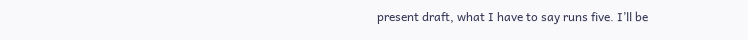present draft, what I have to say runs five. I’ll be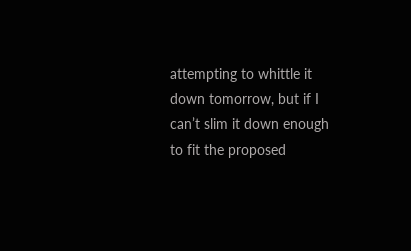attempting to whittle it down tomorrow, but if I can’t slim it down enough to fit the proposed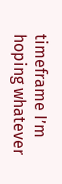timeframe I’m hoping whatever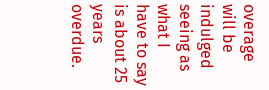overage will be indulged seeing as what I have to say is about 25 years overdue.